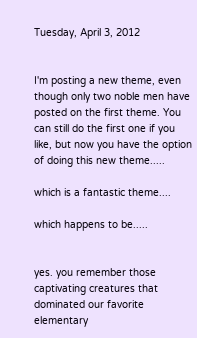Tuesday, April 3, 2012


I'm posting a new theme, even though only two noble men have posted on the first theme. You can still do the first one if you like, but now you have the option of doing this new theme.....

which is a fantastic theme....

which happens to be.....


yes. you remember those captivating creatures that dominated our favorite elementary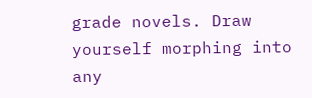grade novels. Draw yourself morphing into any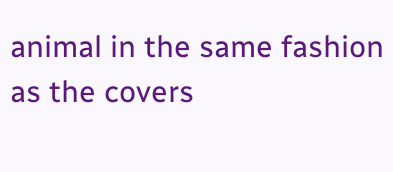animal in the same fashion as the covers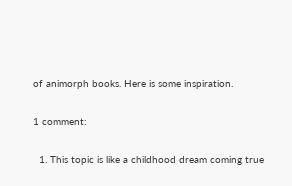of animorph books. Here is some inspiration.

1 comment:

  1. This topic is like a childhood dream coming true